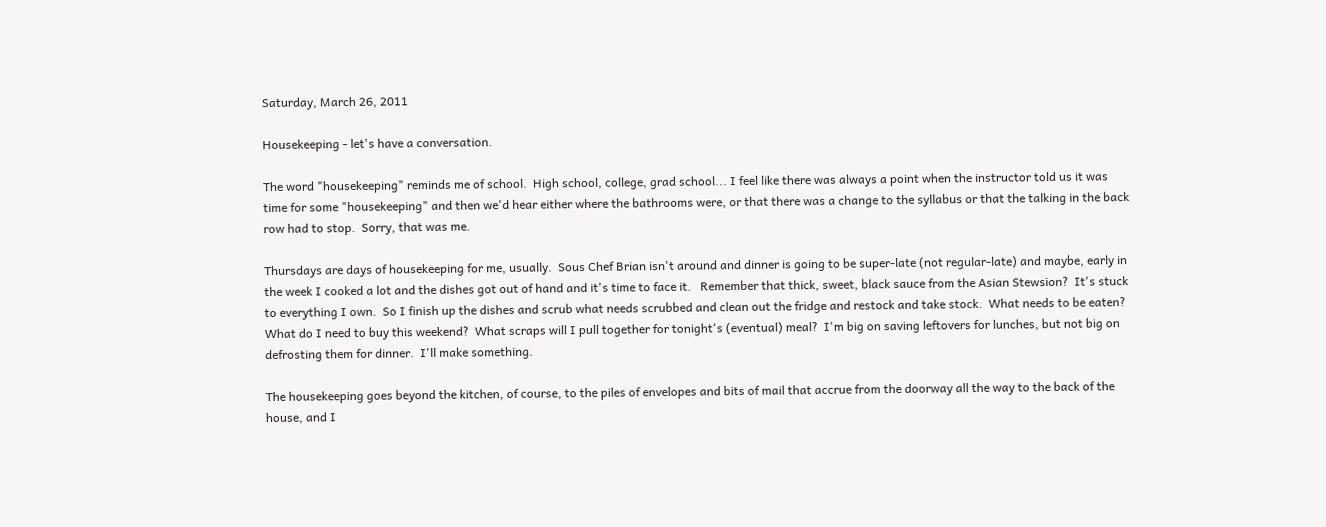Saturday, March 26, 2011

Housekeeping - let's have a conversation.

The word "housekeeping" reminds me of school.  High school, college, grad school... I feel like there was always a point when the instructor told us it was time for some "housekeeping" and then we'd hear either where the bathrooms were, or that there was a change to the syllabus or that the talking in the back row had to stop.  Sorry, that was me.

Thursdays are days of housekeeping for me, usually.  Sous Chef Brian isn't around and dinner is going to be super-late (not regular-late) and maybe, early in the week I cooked a lot and the dishes got out of hand and it's time to face it.   Remember that thick, sweet, black sauce from the Asian Stewsion?  It's stuck to everything I own.  So I finish up the dishes and scrub what needs scrubbed and clean out the fridge and restock and take stock.  What needs to be eaten?  What do I need to buy this weekend?  What scraps will I pull together for tonight's (eventual) meal?  I'm big on saving leftovers for lunches, but not big on defrosting them for dinner.  I'll make something.

The housekeeping goes beyond the kitchen, of course, to the piles of envelopes and bits of mail that accrue from the doorway all the way to the back of the house, and I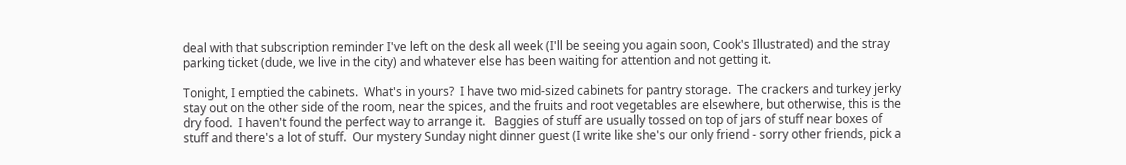deal with that subscription reminder I've left on the desk all week (I'll be seeing you again soon, Cook's Illustrated) and the stray parking ticket (dude, we live in the city) and whatever else has been waiting for attention and not getting it.

Tonight, I emptied the cabinets.  What's in yours?  I have two mid-sized cabinets for pantry storage.  The crackers and turkey jerky stay out on the other side of the room, near the spices, and the fruits and root vegetables are elsewhere, but otherwise, this is the dry food.  I haven't found the perfect way to arrange it.   Baggies of stuff are usually tossed on top of jars of stuff near boxes of stuff and there's a lot of stuff.  Our mystery Sunday night dinner guest (I write like she's our only friend - sorry other friends, pick a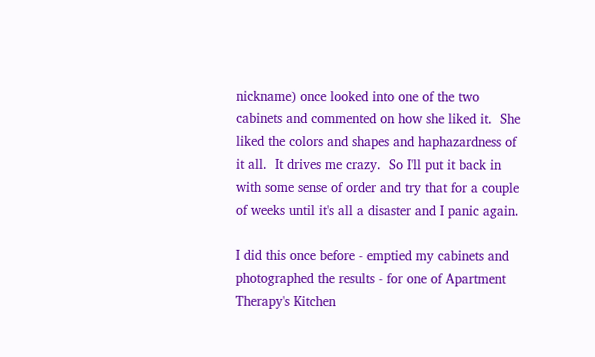nickname) once looked into one of the two cabinets and commented on how she liked it.  She liked the colors and shapes and haphazardness of it all.  It drives me crazy.  So I'll put it back in with some sense of order and try that for a couple of weeks until it's all a disaster and I panic again.

I did this once before - emptied my cabinets and photographed the results - for one of Apartment Therapy's Kitchen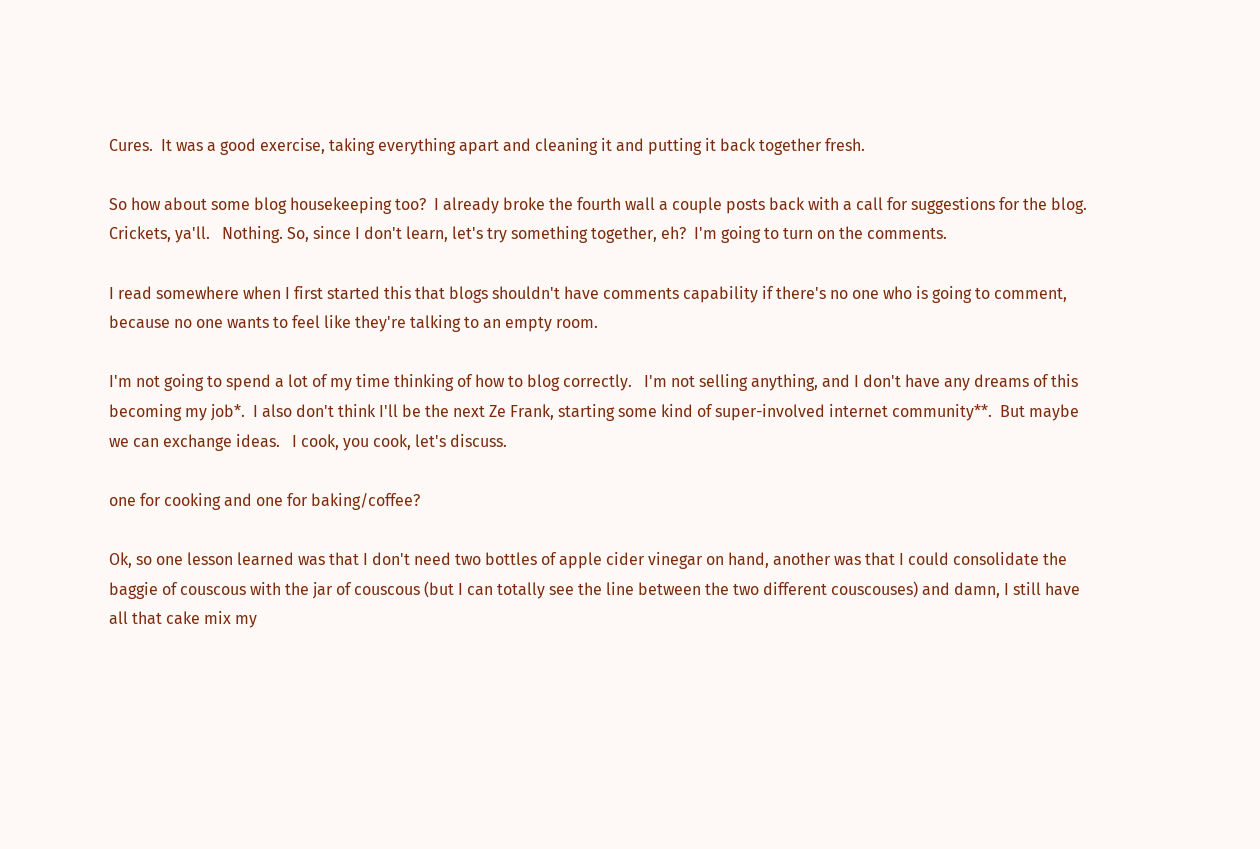Cures.  It was a good exercise, taking everything apart and cleaning it and putting it back together fresh.

So how about some blog housekeeping too?  I already broke the fourth wall a couple posts back with a call for suggestions for the blog.   Crickets, ya'll.   Nothing. So, since I don't learn, let's try something together, eh?  I'm going to turn on the comments.

I read somewhere when I first started this that blogs shouldn't have comments capability if there's no one who is going to comment, because no one wants to feel like they're talking to an empty room.

I'm not going to spend a lot of my time thinking of how to blog correctly.   I'm not selling anything, and I don't have any dreams of this becoming my job*.  I also don't think I'll be the next Ze Frank, starting some kind of super-involved internet community**.  But maybe we can exchange ideas.   I cook, you cook, let's discuss.

one for cooking and one for baking/coffee?

Ok, so one lesson learned was that I don't need two bottles of apple cider vinegar on hand, another was that I could consolidate the baggie of couscous with the jar of couscous (but I can totally see the line between the two different couscouses) and damn, I still have all that cake mix my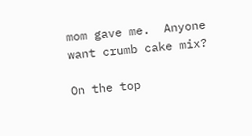mom gave me.  Anyone want crumb cake mix?

On the top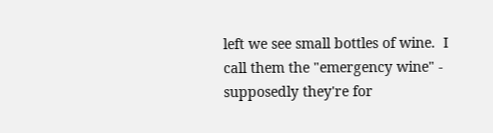left we see small bottles of wine.  I call them the "emergency wine" - supposedly they're for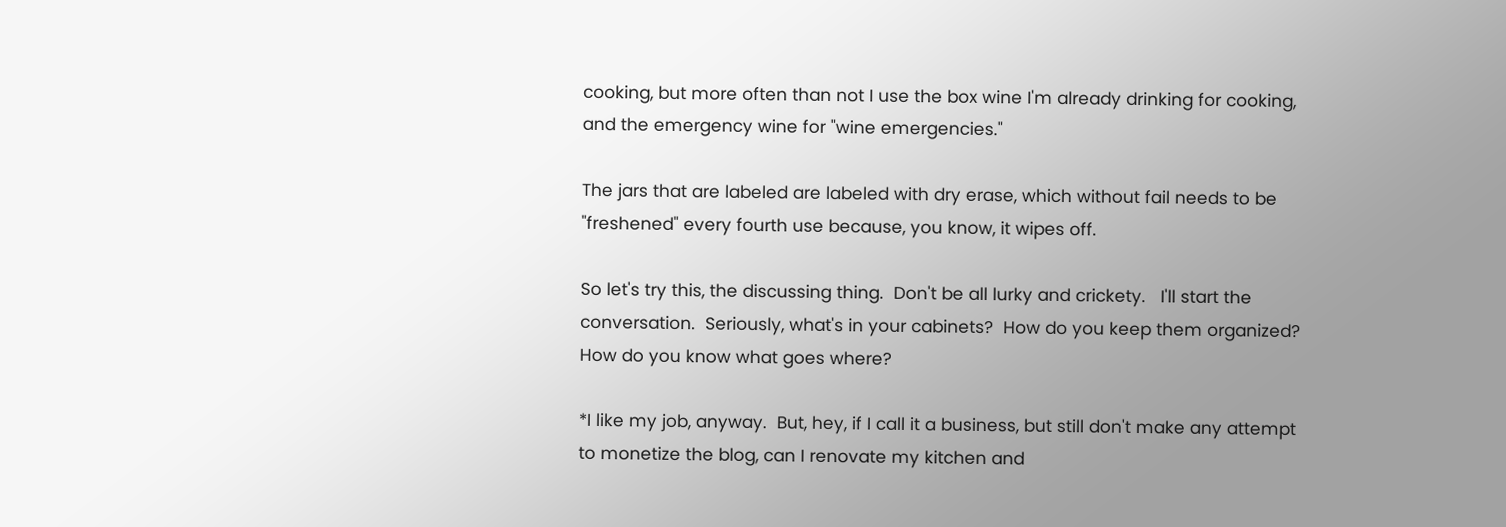cooking, but more often than not I use the box wine I'm already drinking for cooking, and the emergency wine for "wine emergencies."

The jars that are labeled are labeled with dry erase, which without fail needs to be "freshened" every fourth use because, you know, it wipes off.

So let's try this, the discussing thing.  Don't be all lurky and crickety.   I'll start the conversation.  Seriously, what's in your cabinets?  How do you keep them organized?  How do you know what goes where?

*I like my job, anyway.  But, hey, if I call it a business, but still don't make any attempt to monetize the blog, can I renovate my kitchen and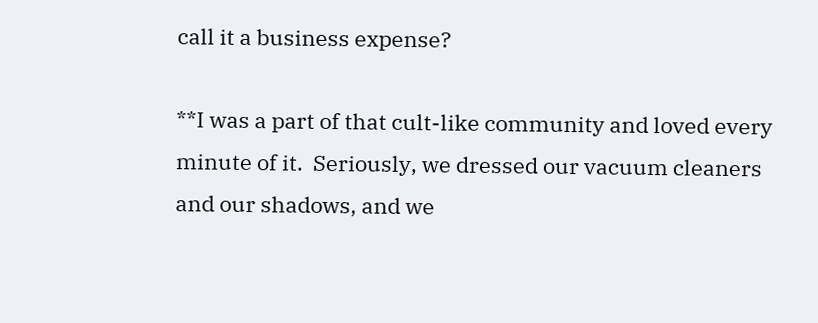call it a business expense?

**I was a part of that cult-like community and loved every minute of it.  Seriously, we dressed our vacuum cleaners and our shadows, and we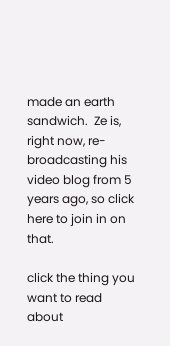made an earth sandwich.  Ze is, right now, re-broadcasting his video blog from 5 years ago, so click here to join in on that.

click the thing you want to read about